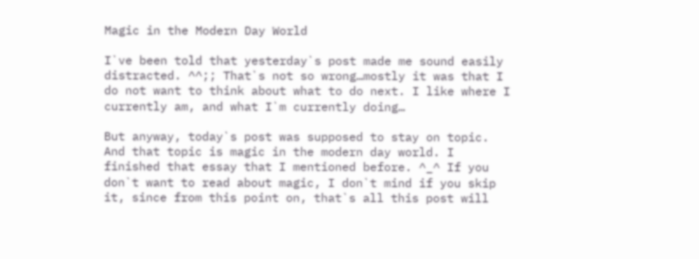Magic in the Modern Day World

I`ve been told that yesterday`s post made me sound easily distracted. ^^;; That`s not so wrong…mostly it was that I do not want to think about what to do next. I like where I currently am, and what I`m currently doing…

But anyway, today`s post was supposed to stay on topic. And that topic is magic in the modern day world. I finished that essay that I mentioned before. ^_^ If you don`t want to read about magic, I don`t mind if you skip it, since from this point on, that`s all this post will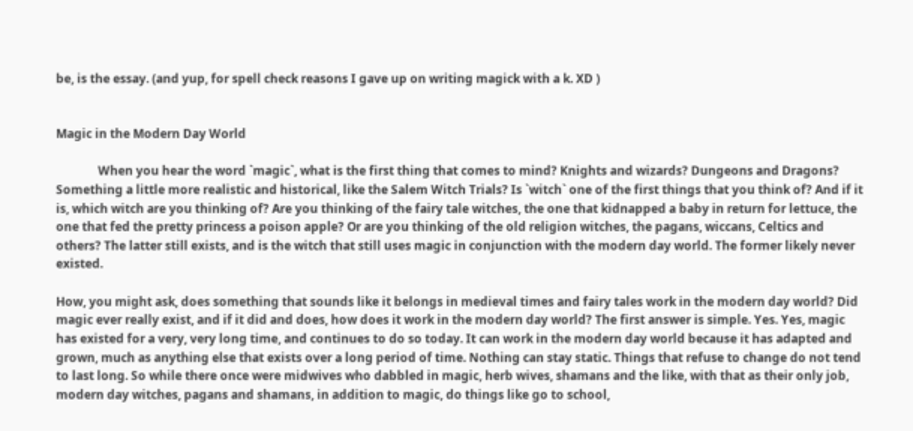be, is the essay. (and yup, for spell check reasons I gave up on writing magick with a k. XD )


Magic in the Modern Day World

              When you hear the word `magic`, what is the first thing that comes to mind? Knights and wizards? Dungeons and Dragons? Something a little more realistic and historical, like the Salem Witch Trials? Is `witch` one of the first things that you think of? And if it is, which witch are you thinking of? Are you thinking of the fairy tale witches, the one that kidnapped a baby in return for lettuce, the one that fed the pretty princess a poison apple? Or are you thinking of the old religion witches, the pagans, wiccans, Celtics and others? The latter still exists, and is the witch that still uses magic in conjunction with the modern day world. The former likely never existed.

How, you might ask, does something that sounds like it belongs in medieval times and fairy tales work in the modern day world? Did magic ever really exist, and if it did and does, how does it work in the modern day world? The first answer is simple. Yes. Yes, magic has existed for a very, very long time, and continues to do so today. It can work in the modern day world because it has adapted and grown, much as anything else that exists over a long period of time. Nothing can stay static. Things that refuse to change do not tend to last long. So while there once were midwives who dabbled in magic, herb wives, shamans and the like, with that as their only job, modern day witches, pagans and shamans, in addition to magic, do things like go to school,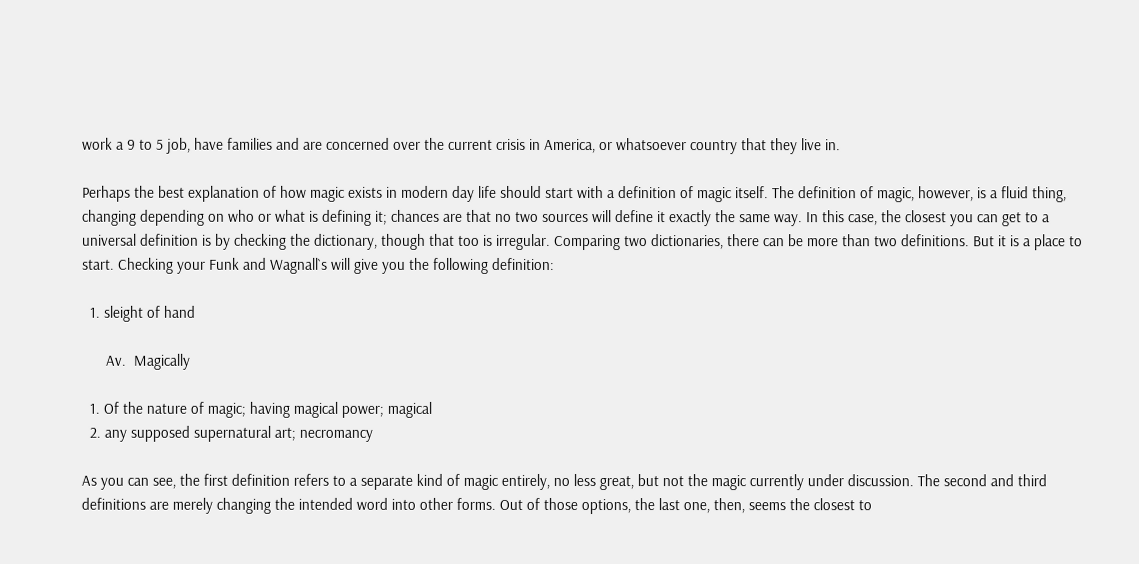work a 9 to 5 job, have families and are concerned over the current crisis in America, or whatsoever country that they live in.

Perhaps the best explanation of how magic exists in modern day life should start with a definition of magic itself. The definition of magic, however, is a fluid thing, changing depending on who or what is defining it; chances are that no two sources will define it exactly the same way. In this case, the closest you can get to a universal definition is by checking the dictionary, though that too is irregular. Comparing two dictionaries, there can be more than two definitions. But it is a place to start. Checking your Funk and Wagnall`s will give you the following definition:

  1. sleight of hand

      Av.  Magically

  1. Of the nature of magic; having magical power; magical
  2. any supposed supernatural art; necromancy

As you can see, the first definition refers to a separate kind of magic entirely, no less great, but not the magic currently under discussion. The second and third definitions are merely changing the intended word into other forms. Out of those options, the last one, then, seems the closest to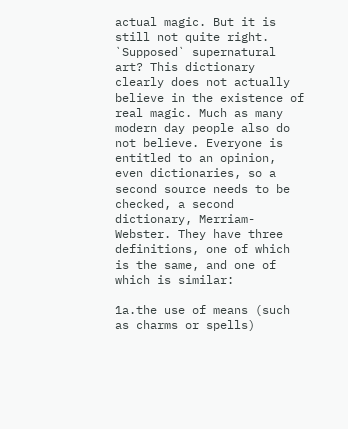actual magic. But it is still not quite right. `Supposed` supernatural art? This dictionary clearly does not actually believe in the existence of real magic. Much as many modern day people also do not believe. Everyone is entitled to an opinion, even dictionaries, so a second source needs to be checked, a second dictionary, Merriam-Webster. They have three definitions, one of which is the same, and one of which is similar:

1a.the use of means (such as charms or spells)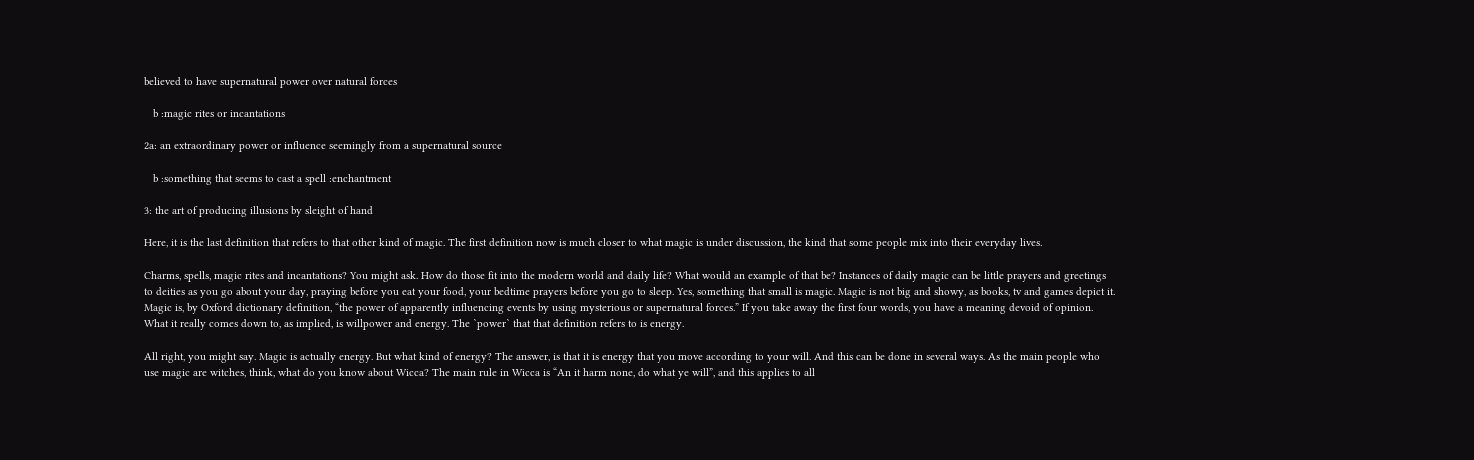believed to have supernatural power over natural forces

   b :magic rites or incantations

2a: an extraordinary power or influence seemingly from a supernatural source

   b :something that seems to cast a spell :enchantment

3: the art of producing illusions by sleight of hand

Here, it is the last definition that refers to that other kind of magic. The first definition now is much closer to what magic is under discussion, the kind that some people mix into their everyday lives.

Charms, spells, magic rites and incantations? You might ask. How do those fit into the modern world and daily life? What would an example of that be? Instances of daily magic can be little prayers and greetings to deities as you go about your day, praying before you eat your food, your bedtime prayers before you go to sleep. Yes, something that small is magic. Magic is not big and showy, as books, tv and games depict it. Magic is, by Oxford dictionary definition, “the power of apparently influencing events by using mysterious or supernatural forces.” If you take away the first four words, you have a meaning devoid of opinion. What it really comes down to, as implied, is willpower and energy. The `power` that that definition refers to is energy.

All right, you might say. Magic is actually energy. But what kind of energy? The answer, is that it is energy that you move according to your will. And this can be done in several ways. As the main people who use magic are witches, think, what do you know about Wicca? The main rule in Wicca is “An it harm none, do what ye will”, and this applies to all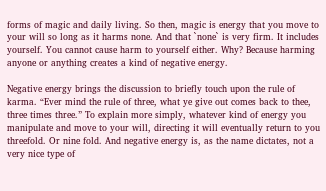forms of magic and daily living. So then, magic is energy that you move to your will so long as it harms none. And that `none` is very firm. It includes yourself. You cannot cause harm to yourself either. Why? Because harming anyone or anything creates a kind of negative energy.

Negative energy brings the discussion to briefly touch upon the rule of karma. “Ever mind the rule of three, what ye give out comes back to thee, three times three.” To explain more simply, whatever kind of energy you manipulate and move to your will, directing it will eventually return to you threefold. Or nine fold. And negative energy is, as the name dictates, not a very nice type of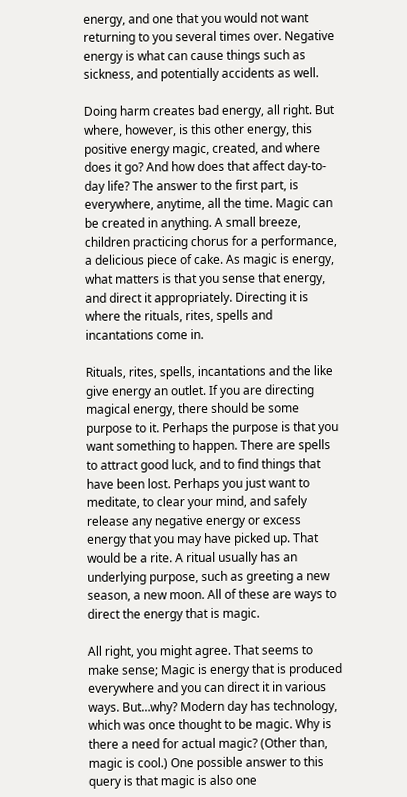energy, and one that you would not want returning to you several times over. Negative energy is what can cause things such as sickness, and potentially accidents as well.

Doing harm creates bad energy, all right. But where, however, is this other energy, this positive energy magic, created, and where does it go? And how does that affect day-to-day life? The answer to the first part, is everywhere, anytime, all the time. Magic can be created in anything. A small breeze, children practicing chorus for a performance, a delicious piece of cake. As magic is energy, what matters is that you sense that energy, and direct it appropriately. Directing it is where the rituals, rites, spells and incantations come in.

Rituals, rites, spells, incantations and the like give energy an outlet. If you are directing magical energy, there should be some purpose to it. Perhaps the purpose is that you want something to happen. There are spells to attract good luck, and to find things that have been lost. Perhaps you just want to meditate, to clear your mind, and safely release any negative energy or excess energy that you may have picked up. That would be a rite. A ritual usually has an underlying purpose, such as greeting a new season, a new moon. All of these are ways to direct the energy that is magic.

All right, you might agree. That seems to make sense; Magic is energy that is produced everywhere and you can direct it in various ways. But…why? Modern day has technology, which was once thought to be magic. Why is there a need for actual magic? (Other than, magic is cool.) One possible answer to this query is that magic is also one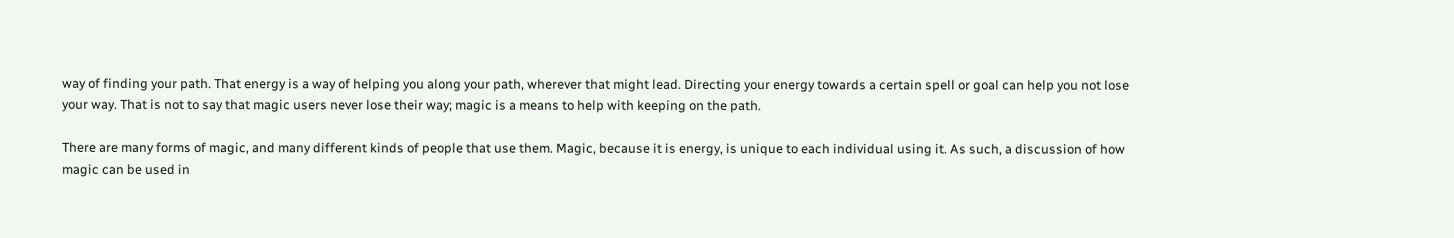way of finding your path. That energy is a way of helping you along your path, wherever that might lead. Directing your energy towards a certain spell or goal can help you not lose your way. That is not to say that magic users never lose their way; magic is a means to help with keeping on the path.

There are many forms of magic, and many different kinds of people that use them. Magic, because it is energy, is unique to each individual using it. As such, a discussion of how magic can be used in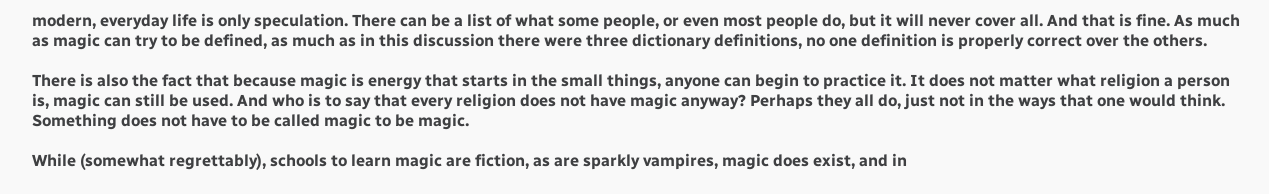modern, everyday life is only speculation. There can be a list of what some people, or even most people do, but it will never cover all. And that is fine. As much as magic can try to be defined, as much as in this discussion there were three dictionary definitions, no one definition is properly correct over the others.

There is also the fact that because magic is energy that starts in the small things, anyone can begin to practice it. It does not matter what religion a person is, magic can still be used. And who is to say that every religion does not have magic anyway? Perhaps they all do, just not in the ways that one would think. Something does not have to be called magic to be magic.

While (somewhat regrettably), schools to learn magic are fiction, as are sparkly vampires, magic does exist, and in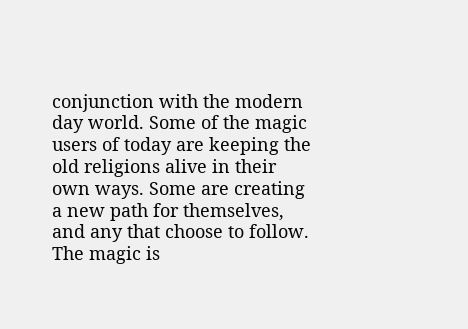conjunction with the modern day world. Some of the magic users of today are keeping the old religions alive in their own ways. Some are creating a new path for themselves, and any that choose to follow. The magic is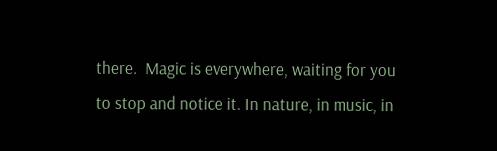there.  Magic is everywhere, waiting for you to stop and notice it. In nature, in music, in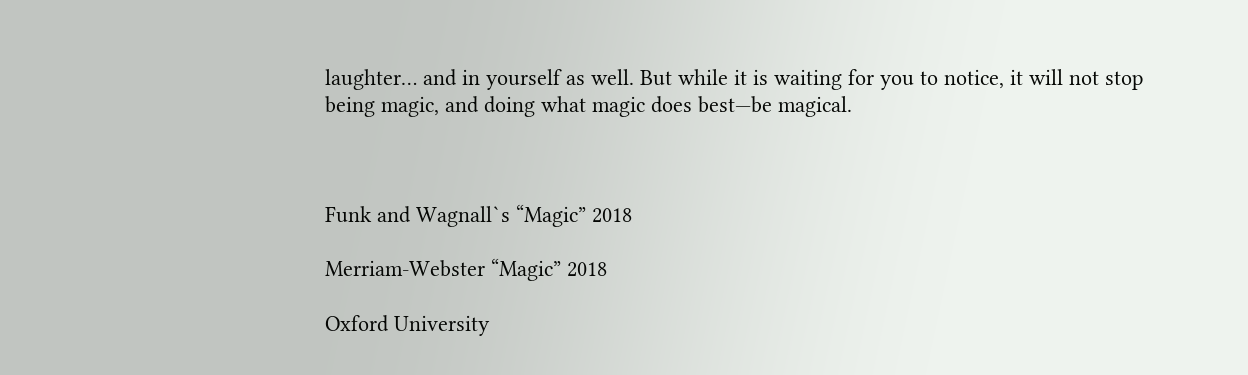laughter… and in yourself as well. But while it is waiting for you to notice, it will not stop being magic, and doing what magic does best—be magical.



Funk and Wagnall`s “Magic” 2018

Merriam-Webster “Magic” 2018

Oxford University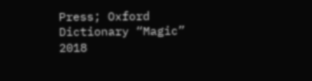Press; Oxford Dictionary “Magic” 2018